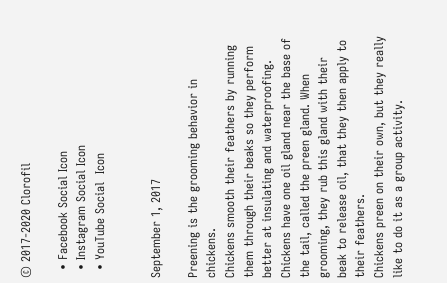© 2017-2020 Clorofil

  • Facebook Social Icon
  • Instagram Social Icon
  • YouTube Social  Icon


September 1, 2017

Preening is the grooming behavior in chickens.
Chickens smooth their feathers by running them through their beaks so they perform better at insulating and waterproofing.
Chickens have one oil gland near the base of the tail, called the preen gland. When grooming, they rub this gland with their beak to release oil, that they then apply to their feathers.
Chickens preen on their own, but they really like to do it as a group activity.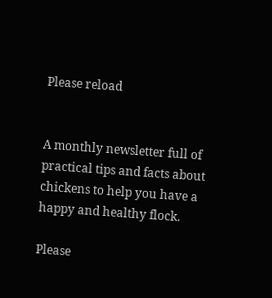Please reload


A monthly newsletter full of practical tips and facts about chickens to help you have a happy and healthy flock.

Please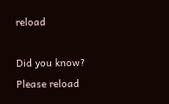reload

Did you know?
Please reload